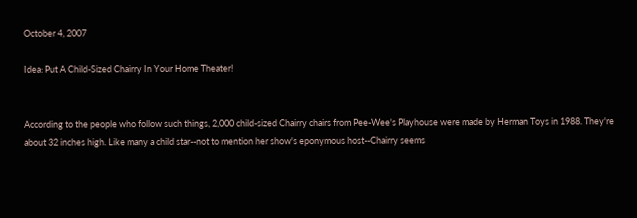October 4, 2007

Idea: Put A Child-Sized Chairry In Your Home Theater!


According to the people who follow such things, 2,000 child-sized Chairry chairs from Pee-Wee's Playhouse were made by Herman Toys in 1988. They're about 32 inches high. Like many a child star--not to mention her show's eponymous host--Chairry seems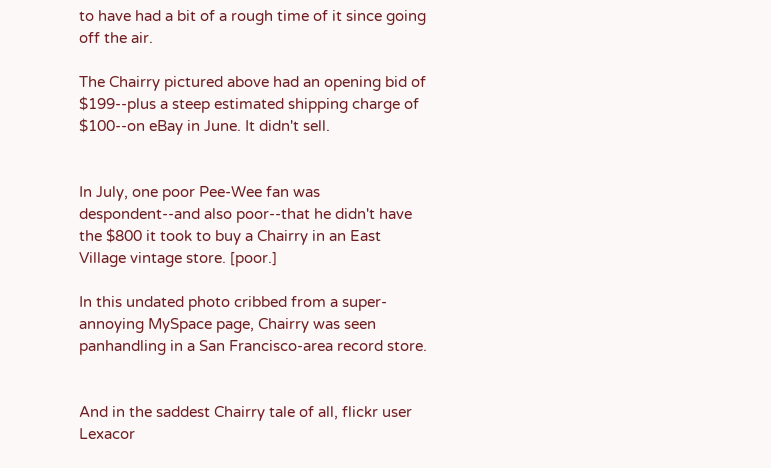to have had a bit of a rough time of it since going off the air.

The Chairry pictured above had an opening bid of $199--plus a steep estimated shipping charge of $100--on eBay in June. It didn't sell.


In July, one poor Pee-Wee fan was despondent--and also poor--that he didn't have the $800 it took to buy a Chairry in an East Village vintage store. [poor.]

In this undated photo cribbed from a super-annoying MySpace page, Chairry was seen panhandling in a San Francisco-area record store.


And in the saddest Chairry tale of all, flickr user Lexacor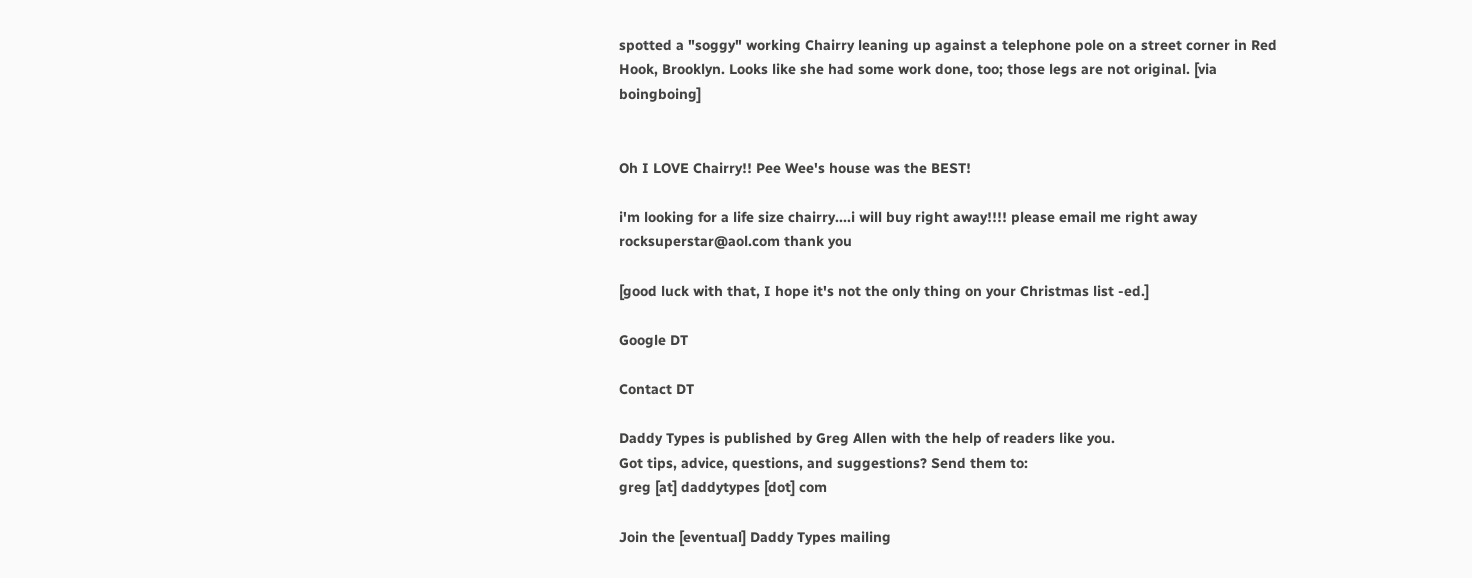spotted a "soggy" working Chairry leaning up against a telephone pole on a street corner in Red Hook, Brooklyn. Looks like she had some work done, too; those legs are not original. [via boingboing]


Oh I LOVE Chairry!! Pee Wee's house was the BEST!

i'm looking for a life size chairry....i will buy right away!!!! please email me right away rocksuperstar@aol.com thank you

[good luck with that, I hope it's not the only thing on your Christmas list -ed.]

Google DT

Contact DT

Daddy Types is published by Greg Allen with the help of readers like you.
Got tips, advice, questions, and suggestions? Send them to:
greg [at] daddytypes [dot] com

Join the [eventual] Daddy Types mailing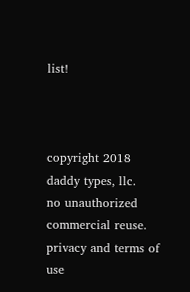list!



copyright 2018 daddy types, llc.
no unauthorized commercial reuse.
privacy and terms of use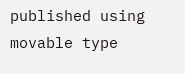published using movable type